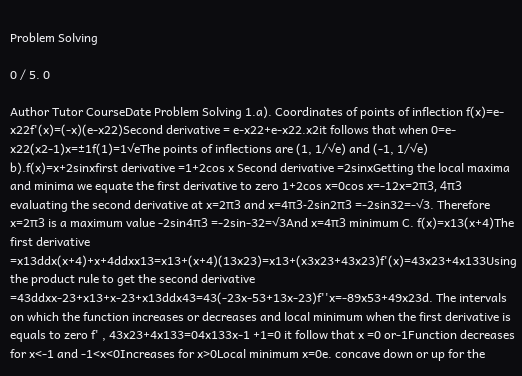Problem Solving

0 / 5. 0

Author Tutor CourseDate Problem Solving 1.a). Coordinates of points of inflection f(x)=e-x22f'(x)=(-x)(e-x22)Second derivative = e-x22+e-x22.x2it follows that when 0=e-x22(x2-1)x=±1f(1)=1√eThe points of inflections are (1, 1/√e) and (-1, 1/√e) b).f(x)=x+2sinxfirst derivative =1+2cos x Second derivative =2sinxGetting the local maxima and minima we equate the first derivative to zero 1+2cos x=0cos x=-12x=2π3, 4π3 evaluating the second derivative at x=2π3 and x=4π3-2sin2π3 =-2sin32=-√3. Therefore x=2π3 is a maximum value -2sin4π3 =-2sin-32=√3And x=4π3 minimum C. f(x)=x13(x+4)The first derivative =x13ddx(x+4)+x+4ddxx13=x13+(x+4)(13x23)=x13+(x3x23+43x23)f'(x)=43x23+4x133Using the product rule to get the second derivative =43ddxx-23+x13+x-23+x13ddx43=43(-23x-53+13x-23)f''x=-89x53+49x23d. The intervals on which the function increases or decreases and local minimum when the first derivative is equals to zero f' , 43x23+4x133=04x133x-1 +1=0 it follow that x =0 or-1Function decreases for x<-1 and -1<x<0Increases for x>0Local minimum x=0e. concave down or up for the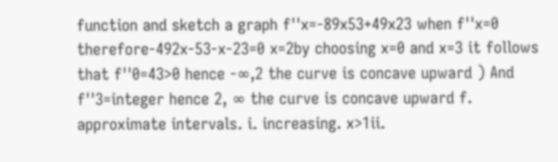function and sketch a graph f''x=-89x53+49x23 when f''x=0 therefore-492x-53-x-23=0 x=2by choosing x=0 and x=3 it follows that f''0=43>0 hence -∞,2 the curve is concave upward ) And f''3=integer hence 2, ∞ the curve is concave upward f. approximate intervals. i. increasing. x>1ii.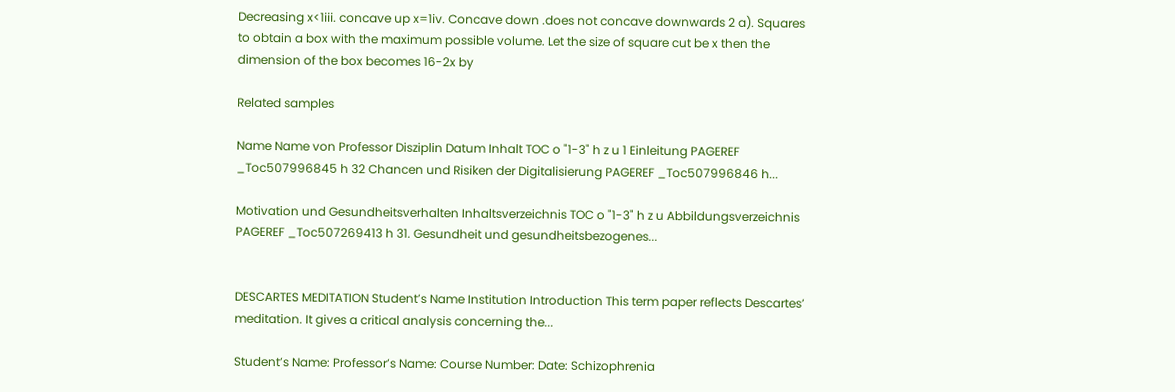Decreasing x<1iii. concave up x=1iv. Concave down .does not concave downwards 2 a). Squares to obtain a box with the maximum possible volume. Let the size of square cut be x then the dimension of the box becomes 16-2x by

Related samples

Name Name von Professor Disziplin Datum Inhalt TOC o "1-3" h z u 1 Einleitung PAGEREF _Toc507996845 h 32 Chancen und Risiken der Digitalisierung PAGEREF _Toc507996846 h...

Motivation und Gesundheitsverhalten Inhaltsverzeichnis TOC o "1-3" h z u Abbildungsverzeichnis PAGEREF _Toc507269413 h 31. Gesundheit und gesundheitsbezogenes...


DESCARTES MEDITATION Student’s Name Institution Introduction This term paper reflects Descartes’ meditation. It gives a critical analysis concerning the...

Student’s Name: Professor’s Name: Course Number: Date: Schizophrenia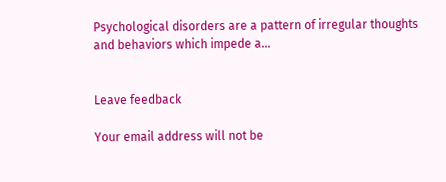Psychological disorders are a pattern of irregular thoughts and behaviors which impede a...


Leave feedback

Your email address will not be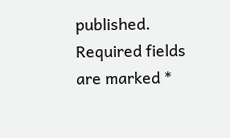published. Required fields are marked *